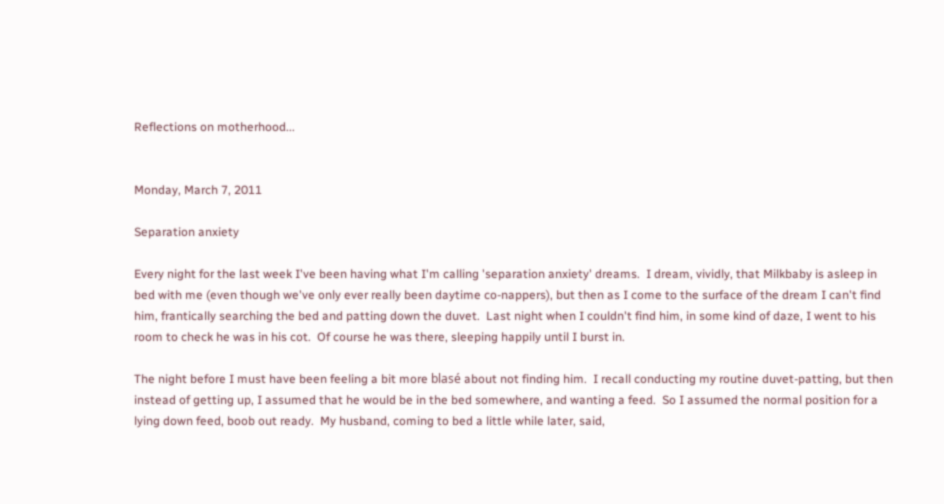Reflections on motherhood...


Monday, March 7, 2011

Separation anxiety

Every night for the last week I've been having what I'm calling 'separation anxiety' dreams.  I dream, vividly, that Milkbaby is asleep in bed with me (even though we've only ever really been daytime co-nappers), but then as I come to the surface of the dream I can't find him, frantically searching the bed and patting down the duvet.  Last night when I couldn't find him, in some kind of daze, I went to his room to check he was in his cot.  Of course he was there, sleeping happily until I burst in.

The night before I must have been feeling a bit more blasé about not finding him.  I recall conducting my routine duvet-patting, but then instead of getting up, I assumed that he would be in the bed somewhere, and wanting a feed.  So I assumed the normal position for a lying down feed, boob out ready.  My husband, coming to bed a little while later, said,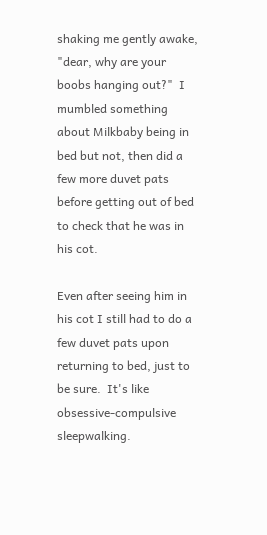shaking me gently awake, "dear, why are your boobs hanging out?"  I mumbled something about Milkbaby being in bed but not, then did a few more duvet pats before getting out of bed to check that he was in his cot.

Even after seeing him in his cot I still had to do a few duvet pats upon returning to bed, just to be sure.  It's like obsessive-compulsive sleepwalking.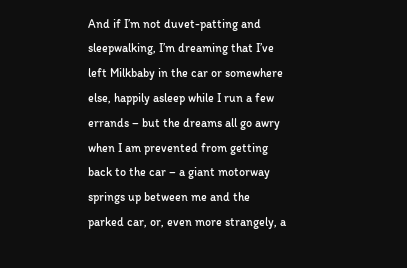And if I’m not duvet-patting and sleepwalking, I’m dreaming that I’ve left Milkbaby in the car or somewhere else, happily asleep while I run a few errands – but the dreams all go awry when I am prevented from getting back to the car – a giant motorway springs up between me and the parked car, or, even more strangely, a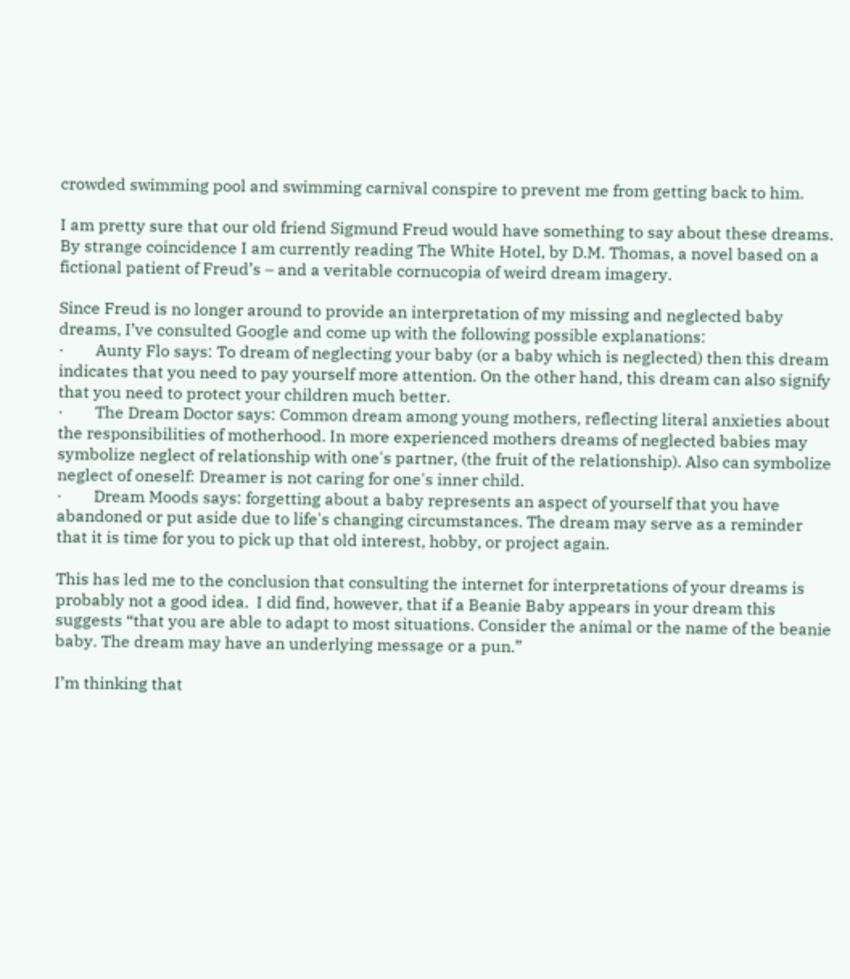crowded swimming pool and swimming carnival conspire to prevent me from getting back to him.

I am pretty sure that our old friend Sigmund Freud would have something to say about these dreams.  By strange coincidence I am currently reading The White Hotel, by D.M. Thomas, a novel based on a fictional patient of Freud’s – and a veritable cornucopia of weird dream imagery.

Since Freud is no longer around to provide an interpretation of my missing and neglected baby dreams, I’ve consulted Google and come up with the following possible explanations:
·        Aunty Flo says: To dream of neglecting your baby (or a baby which is neglected) then this dream indicates that you need to pay yourself more attention. On the other hand, this dream can also signify that you need to protect your children much better.
·        The Dream Doctor says: Common dream among young mothers, reflecting literal anxieties about the responsibilities of motherhood. In more experienced mothers dreams of neglected babies may symbolize neglect of relationship with one's partner, (the fruit of the relationship). Also can symbolize neglect of oneself: Dreamer is not caring for one's inner child.
·        Dream Moods says: forgetting about a baby represents an aspect of yourself that you have abandoned or put aside due to life's changing circumstances. The dream may serve as a reminder that it is time for you to pick up that old interest, hobby, or project again.

This has led me to the conclusion that consulting the internet for interpretations of your dreams is probably not a good idea.  I did find, however, that if a Beanie Baby appears in your dream this suggests “that you are able to adapt to most situations. Consider the animal or the name of the beanie baby. The dream may have an underlying message or a pun.”

I’m thinking that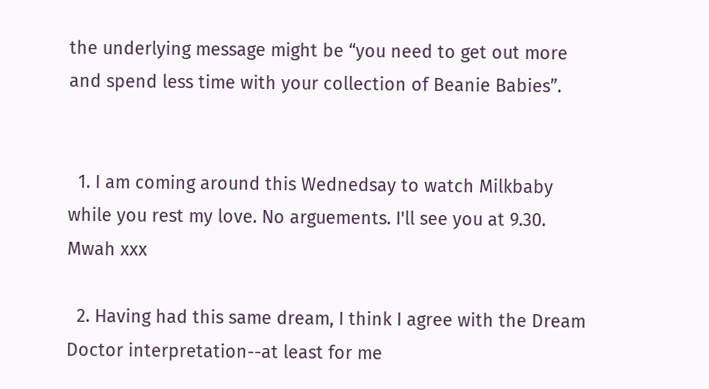the underlying message might be “you need to get out more and spend less time with your collection of Beanie Babies”.


  1. I am coming around this Wednedsay to watch Milkbaby while you rest my love. No arguements. I'll see you at 9.30. Mwah xxx

  2. Having had this same dream, I think I agree with the Dream Doctor interpretation--at least for me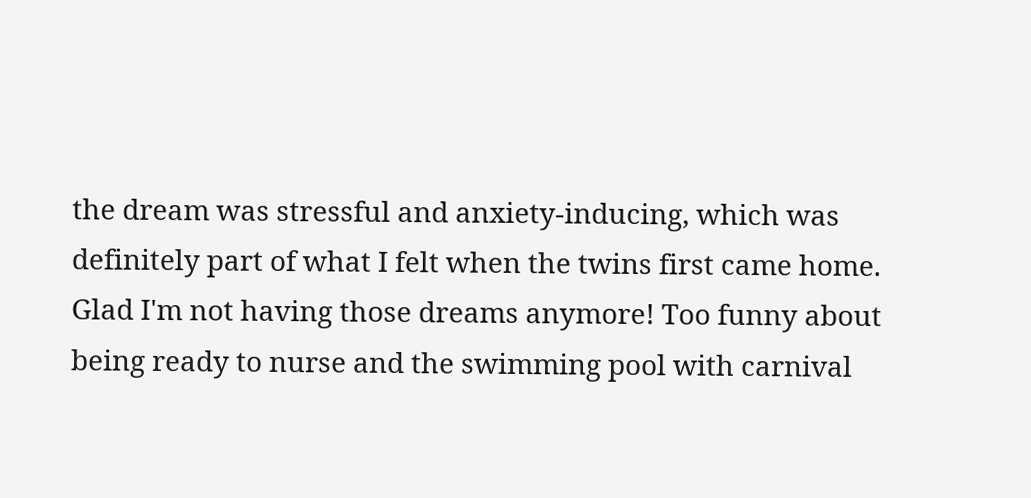the dream was stressful and anxiety-inducing, which was definitely part of what I felt when the twins first came home. Glad I'm not having those dreams anymore! Too funny about being ready to nurse and the swimming pool with carnival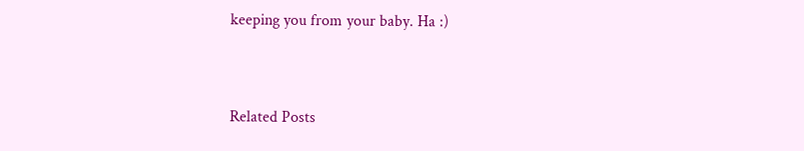keeping you from your baby. Ha :)


Related Posts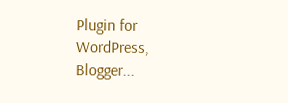Plugin for WordPress, Blogger...